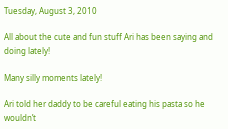Tuesday, August 3, 2010

All about the cute and fun stuff Ari has been saying and doing lately!

Many silly moments lately!

Ari told her daddy to be careful eating his pasta so he wouldn’t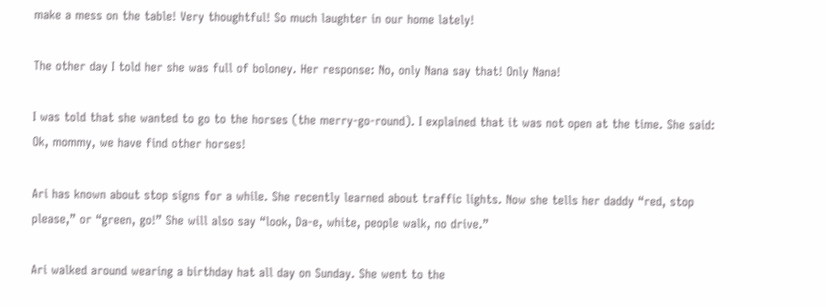make a mess on the table! Very thoughtful! So much laughter in our home lately!

The other day I told her she was full of boloney. Her response: No, only Nana say that! Only Nana!

I was told that she wanted to go to the horses (the merry-go-round). I explained that it was not open at the time. She said: Ok, mommy, we have find other horses!

Ari has known about stop signs for a while. She recently learned about traffic lights. Now she tells her daddy “red, stop please,” or “green, go!” She will also say “look, Da-e, white, people walk, no drive.”

Ari walked around wearing a birthday hat all day on Sunday. She went to the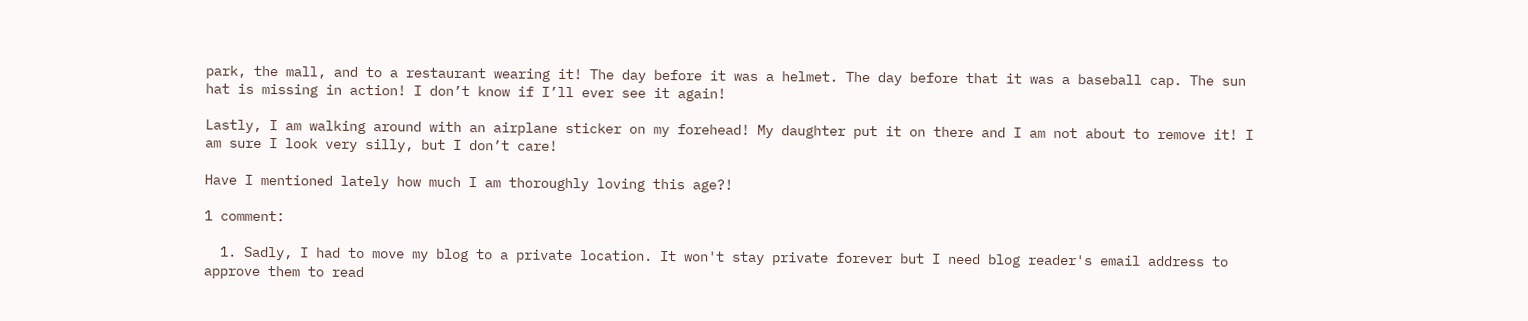park, the mall, and to a restaurant wearing it! The day before it was a helmet. The day before that it was a baseball cap. The sun hat is missing in action! I don’t know if I’ll ever see it again!

Lastly, I am walking around with an airplane sticker on my forehead! My daughter put it on there and I am not about to remove it! I am sure I look very silly, but I don’t care!

Have I mentioned lately how much I am thoroughly loving this age?!

1 comment:

  1. Sadly, I had to move my blog to a private location. It won't stay private forever but I need blog reader's email address to approve them to read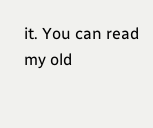it. You can read my old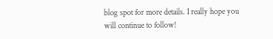blog spot for more details. I really hope you will continue to follow!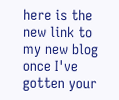here is the new link to my new blog once I've gotten your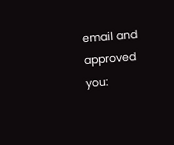email and approved you: